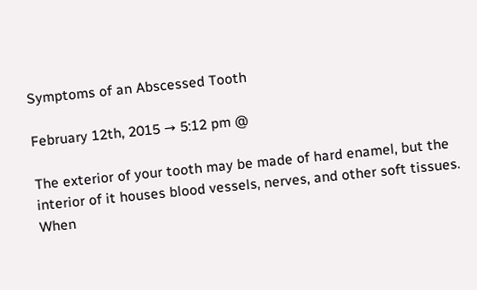Symptoms of an Abscessed Tooth

February 12th, 2015 → 5:12 pm @

The exterior of your tooth may be made of hard enamel, but the interior of it houses blood vessels, nerves, and other soft tissues. When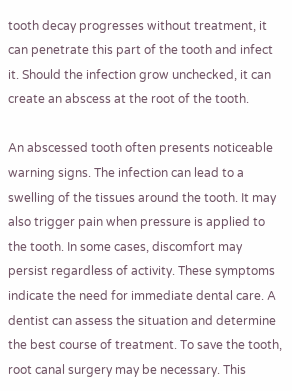tooth decay progresses without treatment, it can penetrate this part of the tooth and infect it. Should the infection grow unchecked, it can create an abscess at the root of the tooth.

An abscessed tooth often presents noticeable warning signs. The infection can lead to a swelling of the tissues around the tooth. It may also trigger pain when pressure is applied to the tooth. In some cases, discomfort may persist regardless of activity. These symptoms indicate the need for immediate dental care. A dentist can assess the situation and determine the best course of treatment. To save the tooth, root canal surgery may be necessary. This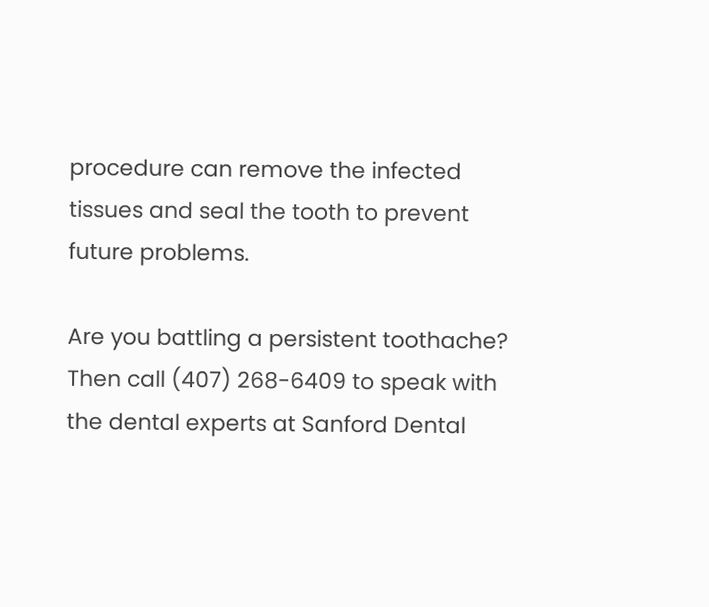procedure can remove the infected tissues and seal the tooth to prevent future problems.

Are you battling a persistent toothache? Then call (407) 268-6409 to speak with the dental experts at Sanford Dental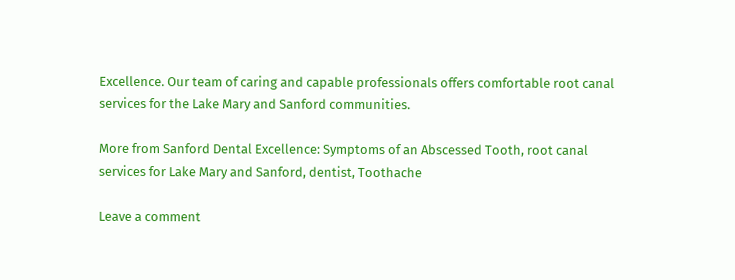Excellence. Our team of caring and capable professionals offers comfortable root canal services for the Lake Mary and Sanford communities.

More from Sanford Dental Excellence: Symptoms of an Abscessed Tooth, root canal services for Lake Mary and Sanford, dentist, Toothache

Leave a comment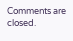Comments are closed.